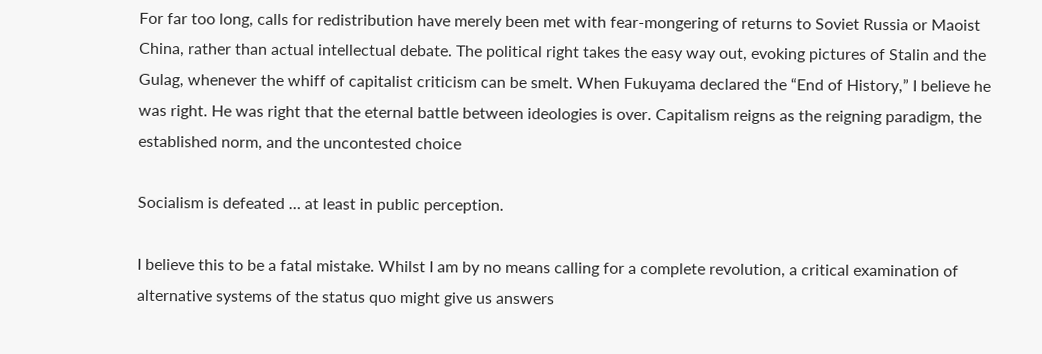For far too long, calls for redistribution have merely been met with fear-mongering of returns to Soviet Russia or Maoist China, rather than actual intellectual debate. The political right takes the easy way out, evoking pictures of Stalin and the Gulag, whenever the whiff of capitalist criticism can be smelt. When Fukuyama declared the “End of History,” I believe he was right. He was right that the eternal battle between ideologies is over. Capitalism reigns as the reigning paradigm, the established norm, and the uncontested choice

Socialism is defeated … at least in public perception.

I believe this to be a fatal mistake. Whilst I am by no means calling for a complete revolution, a critical examination of alternative systems of the status quo might give us answers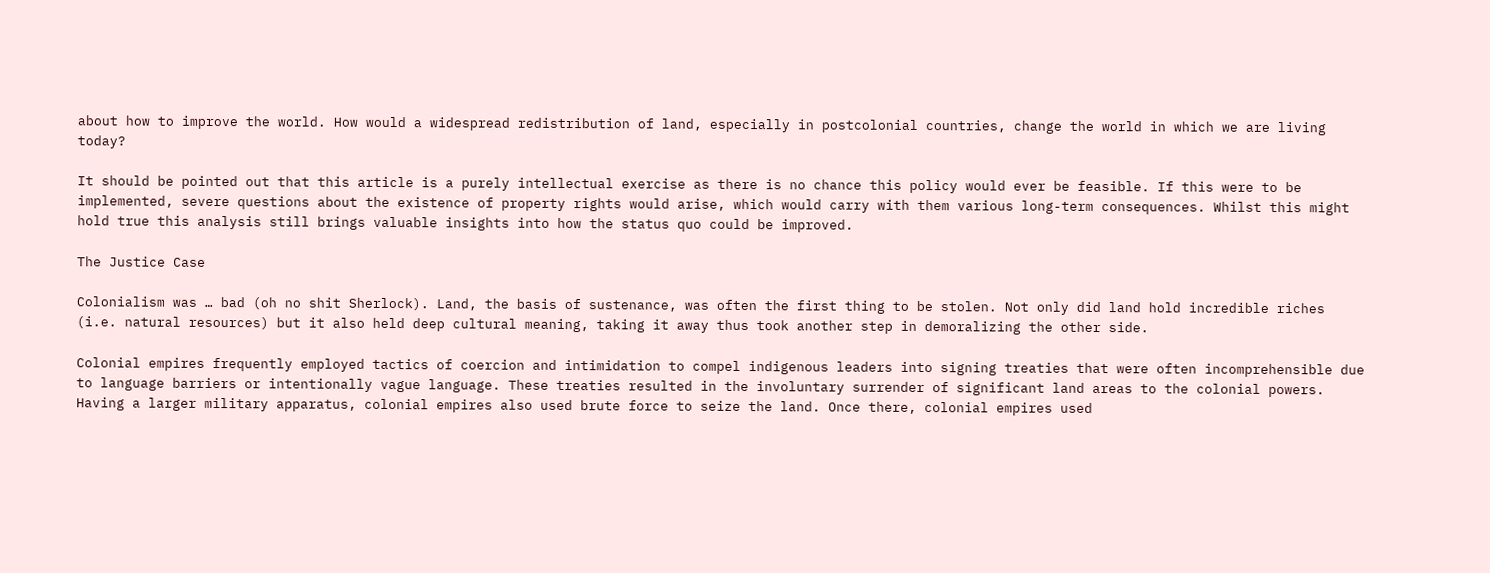about how to improve the world. How would a widespread redistribution of land, especially in postcolonial countries, change the world in which we are living today?

It should be pointed out that this article is a purely intellectual exercise as there is no chance this policy would ever be feasible. If this were to be implemented, severe questions about the existence of property rights would arise, which would carry with them various long-term consequences. Whilst this might hold true this analysis still brings valuable insights into how the status quo could be improved.

The Justice Case

Colonialism was … bad (oh no shit Sherlock). Land, the basis of sustenance, was often the first thing to be stolen. Not only did land hold incredible riches (i.e. natural resources) but it also held deep cultural meaning, taking it away thus took another step in demoralizing the other side.

Colonial empires frequently employed tactics of coercion and intimidation to compel indigenous leaders into signing treaties that were often incomprehensible due to language barriers or intentionally vague language. These treaties resulted in the involuntary surrender of significant land areas to the colonial powers. Having a larger military apparatus, colonial empires also used brute force to seize the land. Once there, colonial empires used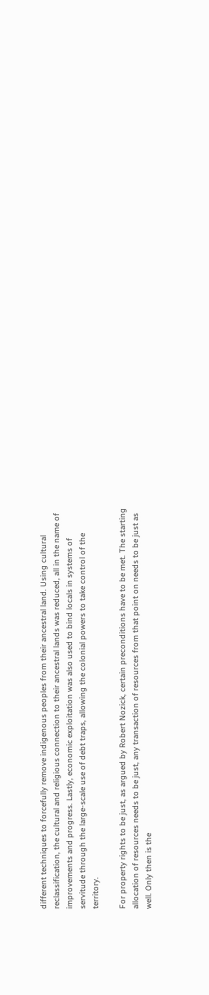different techniques to forcefully remove indigenous peoples from their ancestral land. Using cultural reclassification, the cultural and religious connection to their ancestral lands was reduced, all in the name of improvements and progress. Lastly, economic exploitation was also used to bind locals in systems of servitude through the large-scale use of debt traps, allowing the colonial powers to take control of the territory.

For property rights to be just, as argued by Robert Nozick, certain preconditions have to be met. The starting allocation of resources needs to be just, any transaction of resources from that point on needs to be just as well. Only then is the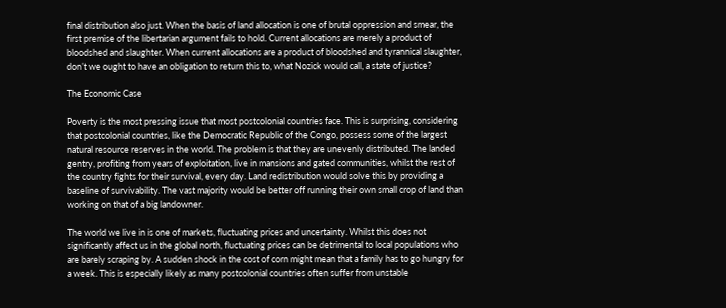final distribution also just. When the basis of land allocation is one of brutal oppression and smear, the first premise of the libertarian argument fails to hold. Current allocations are merely a product of bloodshed and slaughter. When current allocations are a product of bloodshed and tyrannical slaughter, don’t we ought to have an obligation to return this to, what Nozick would call, a state of justice?

The Economic Case

Poverty is the most pressing issue that most postcolonial countries face. This is surprising, considering that postcolonial countries, like the Democratic Republic of the Congo, possess some of the largest natural resource reserves in the world. The problem is that they are unevenly distributed. The landed gentry, profiting from years of exploitation, live in mansions and gated communities, whilst the rest of the country fights for their survival, every day. Land redistribution would solve this by providing a baseline of survivability. The vast majority would be better off running their own small crop of land than working on that of a big landowner.

The world we live in is one of markets, fluctuating prices and uncertainty. Whilst this does not significantly affect us in the global north, fluctuating prices can be detrimental to local populations who are barely scraping by. A sudden shock in the cost of corn might mean that a family has to go hungry for a week. This is especially likely as many postcolonial countries often suffer from unstable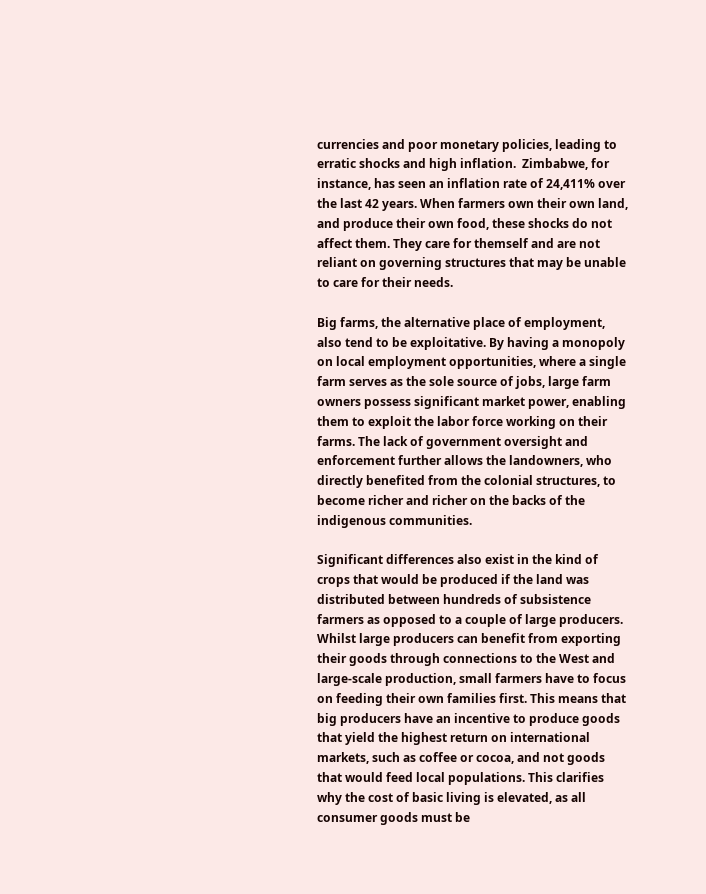currencies and poor monetary policies, leading to erratic shocks and high inflation.  Zimbabwe, for instance, has seen an inflation rate of 24,411% over the last 42 years. When farmers own their own land, and produce their own food, these shocks do not affect them. They care for themself and are not reliant on governing structures that may be unable to care for their needs.

Big farms, the alternative place of employment, also tend to be exploitative. By having a monopoly on local employment opportunities, where a single farm serves as the sole source of jobs, large farm owners possess significant market power, enabling them to exploit the labor force working on their farms. The lack of government oversight and enforcement further allows the landowners, who directly benefited from the colonial structures, to become richer and richer on the backs of the indigenous communities.

Significant differences also exist in the kind of crops that would be produced if the land was distributed between hundreds of subsistence farmers as opposed to a couple of large producers. Whilst large producers can benefit from exporting their goods through connections to the West and large-scale production, small farmers have to focus on feeding their own families first. This means that big producers have an incentive to produce goods that yield the highest return on international markets, such as coffee or cocoa, and not goods that would feed local populations. This clarifies why the cost of basic living is elevated, as all consumer goods must be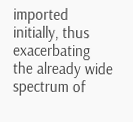imported initially, thus exacerbating the already wide spectrum of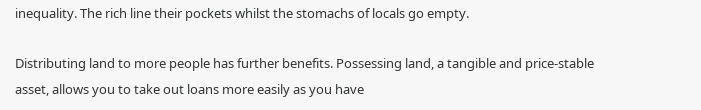inequality. The rich line their pockets whilst the stomachs of locals go empty.

Distributing land to more people has further benefits. Possessing land, a tangible and price-stable asset, allows you to take out loans more easily as you have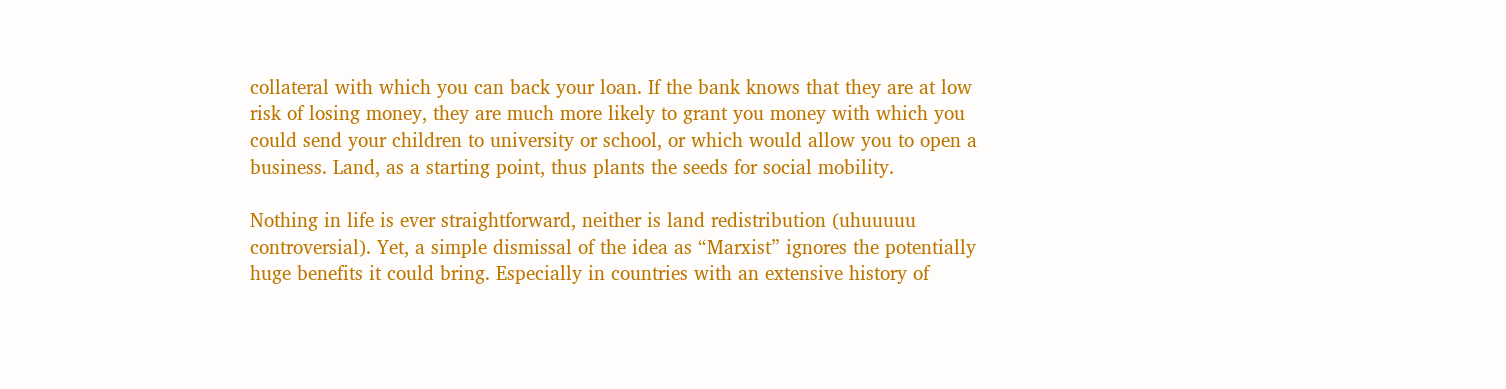collateral with which you can back your loan. If the bank knows that they are at low risk of losing money, they are much more likely to grant you money with which you could send your children to university or school, or which would allow you to open a business. Land, as a starting point, thus plants the seeds for social mobility.

Nothing in life is ever straightforward, neither is land redistribution (uhuuuuu controversial). Yet, a simple dismissal of the idea as “Marxist” ignores the potentially huge benefits it could bring. Especially in countries with an extensive history of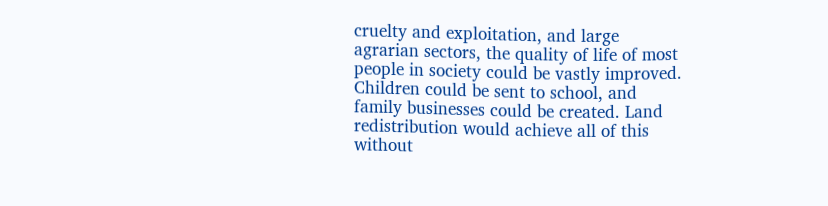cruelty and exploitation, and large agrarian sectors, the quality of life of most people in society could be vastly improved. Children could be sent to school, and family businesses could be created. Land redistribution would achieve all of this without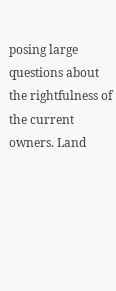posing large questions about the rightfulness of the current owners. Land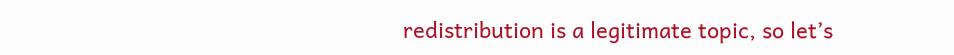redistribution is a legitimate topic, so let’s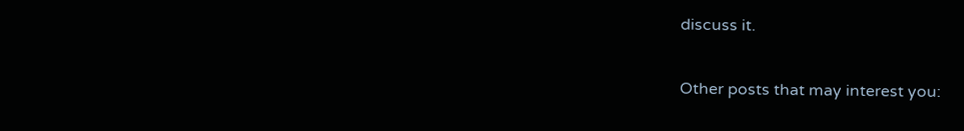discuss it.

Other posts that may interest you: